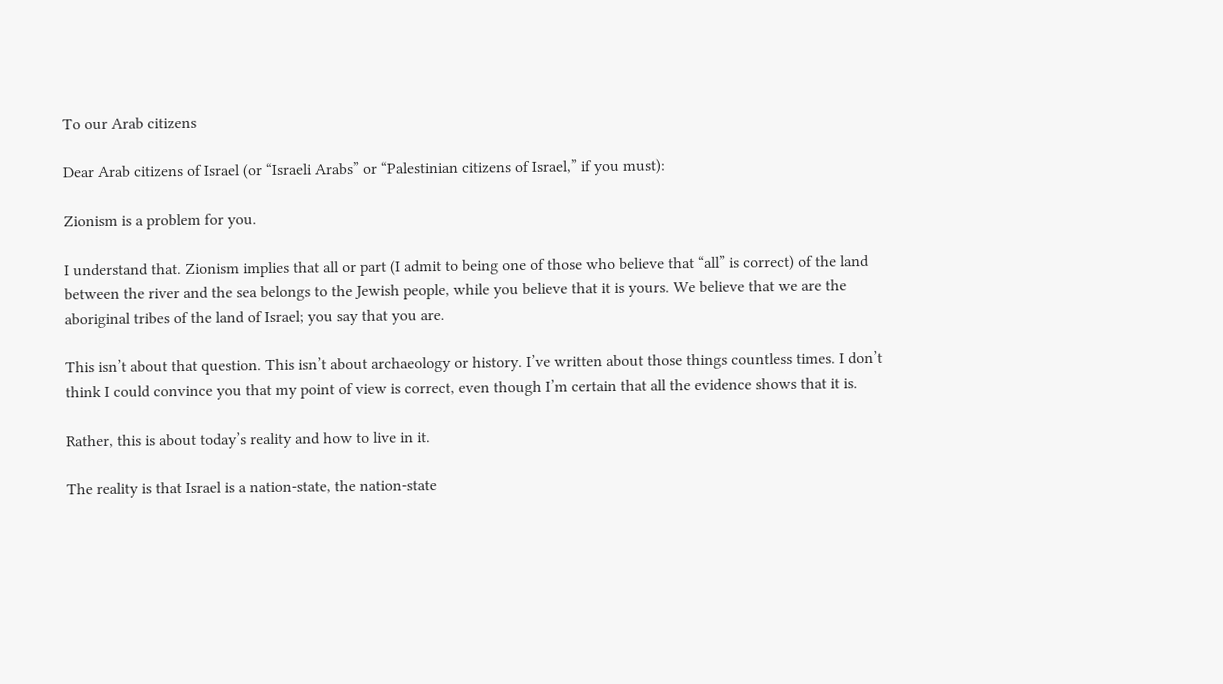To our Arab citizens

Dear Arab citizens of Israel (or “Israeli Arabs” or “Palestinian citizens of Israel,” if you must):

Zionism is a problem for you.

I understand that. Zionism implies that all or part (I admit to being one of those who believe that “all” is correct) of the land between the river and the sea belongs to the Jewish people, while you believe that it is yours. We believe that we are the aboriginal tribes of the land of Israel; you say that you are.

This isn’t about that question. This isn’t about archaeology or history. I’ve written about those things countless times. I don’t think I could convince you that my point of view is correct, even though I’m certain that all the evidence shows that it is.

Rather, this is about today’s reality and how to live in it.

The reality is that Israel is a nation-state, the nation-state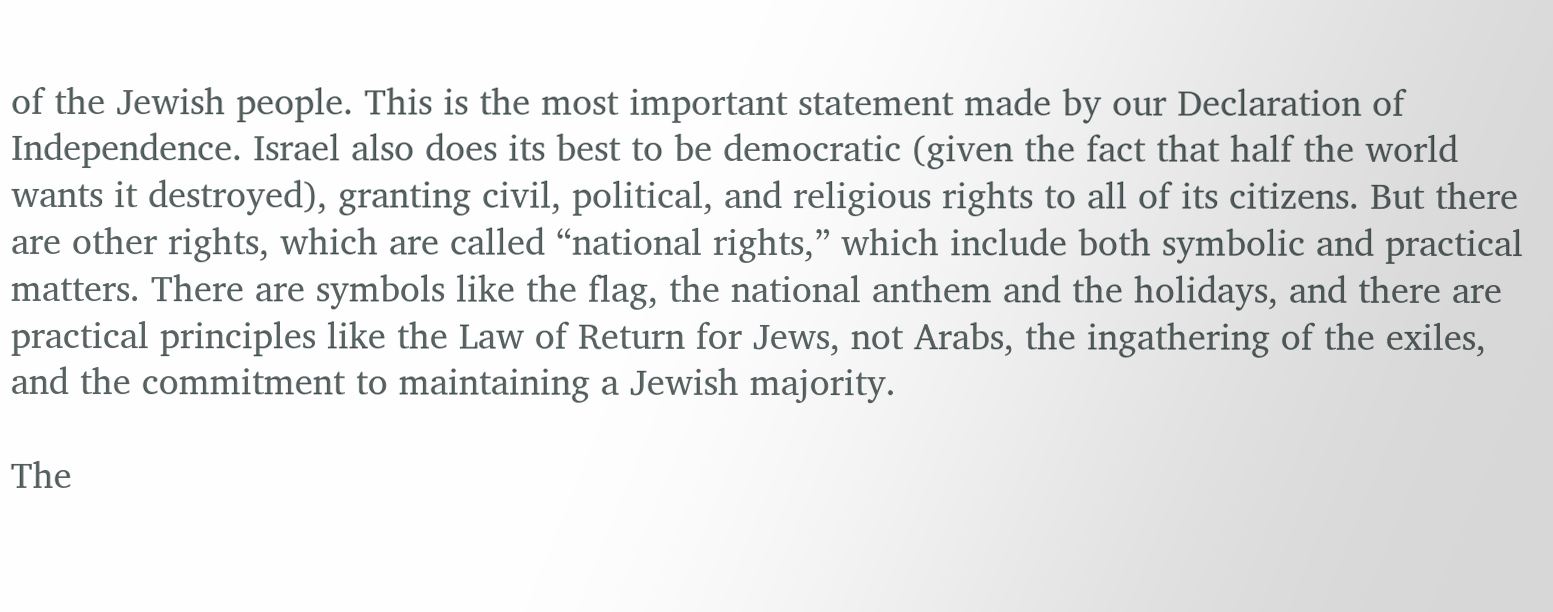of the Jewish people. This is the most important statement made by our Declaration of Independence. Israel also does its best to be democratic (given the fact that half the world wants it destroyed), granting civil, political, and religious rights to all of its citizens. But there are other rights, which are called “national rights,” which include both symbolic and practical matters. There are symbols like the flag, the national anthem and the holidays, and there are practical principles like the Law of Return for Jews, not Arabs, the ingathering of the exiles, and the commitment to maintaining a Jewish majority.

The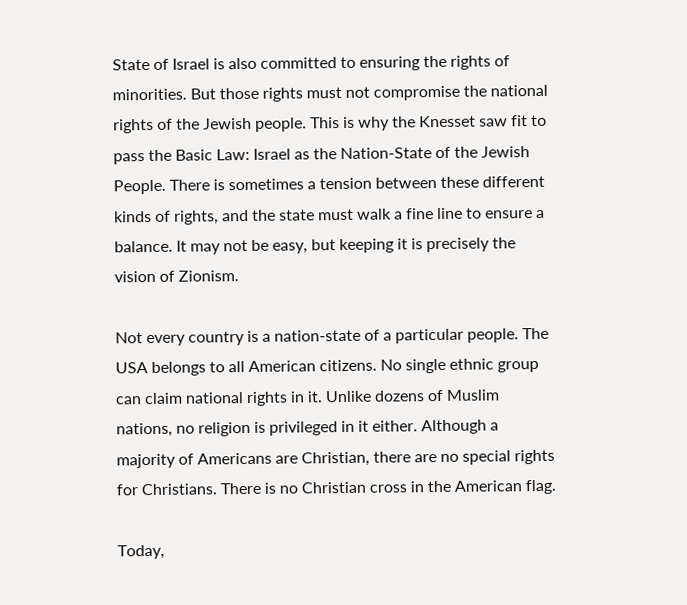State of Israel is also committed to ensuring the rights of minorities. But those rights must not compromise the national rights of the Jewish people. This is why the Knesset saw fit to pass the Basic Law: Israel as the Nation-State of the Jewish People. There is sometimes a tension between these different kinds of rights, and the state must walk a fine line to ensure a balance. It may not be easy, but keeping it is precisely the vision of Zionism.

Not every country is a nation-state of a particular people. The USA belongs to all American citizens. No single ethnic group can claim national rights in it. Unlike dozens of Muslim nations, no religion is privileged in it either. Although a majority of Americans are Christian, there are no special rights for Christians. There is no Christian cross in the American flag.

Today,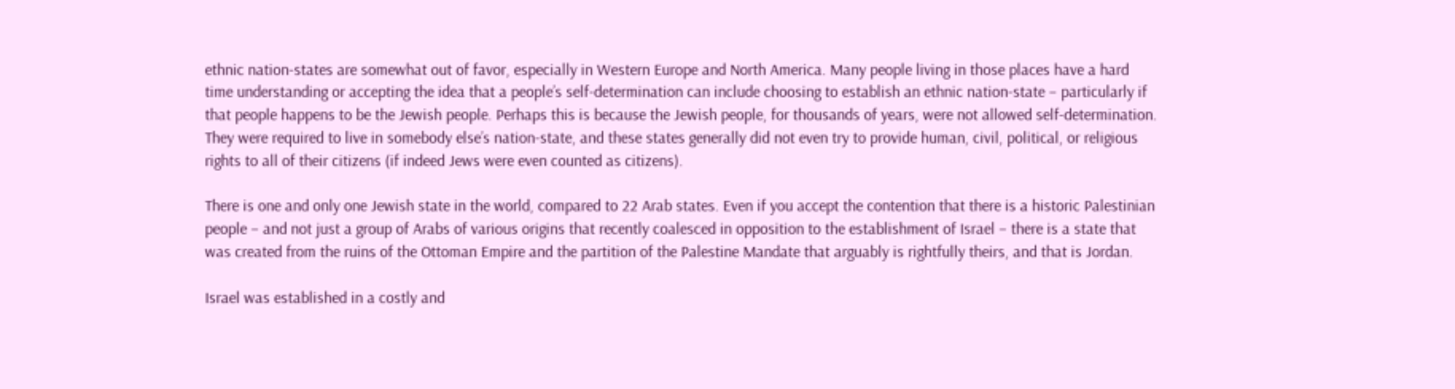ethnic nation-states are somewhat out of favor, especially in Western Europe and North America. Many people living in those places have a hard time understanding or accepting the idea that a people’s self-determination can include choosing to establish an ethnic nation-state – particularly if that people happens to be the Jewish people. Perhaps this is because the Jewish people, for thousands of years, were not allowed self-determination. They were required to live in somebody else’s nation-state, and these states generally did not even try to provide human, civil, political, or religious rights to all of their citizens (if indeed Jews were even counted as citizens).

There is one and only one Jewish state in the world, compared to 22 Arab states. Even if you accept the contention that there is a historic Palestinian people – and not just a group of Arabs of various origins that recently coalesced in opposition to the establishment of Israel – there is a state that was created from the ruins of the Ottoman Empire and the partition of the Palestine Mandate that arguably is rightfully theirs, and that is Jordan.

Israel was established in a costly and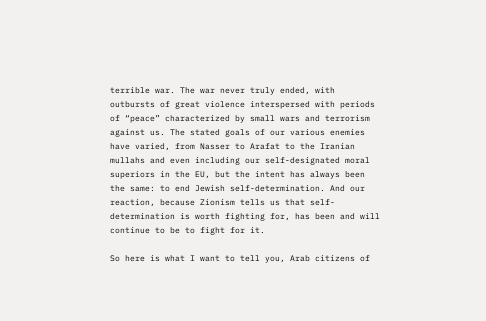terrible war. The war never truly ended, with outbursts of great violence interspersed with periods of “peace” characterized by small wars and terrorism against us. The stated goals of our various enemies have varied, from Nasser to Arafat to the Iranian mullahs and even including our self-designated moral superiors in the EU, but the intent has always been the same: to end Jewish self-determination. And our reaction, because Zionism tells us that self-determination is worth fighting for, has been and will continue to be to fight for it.

So here is what I want to tell you, Arab citizens of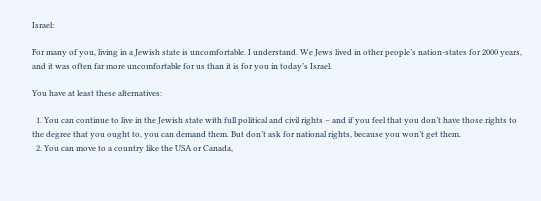Israel:

For many of you, living in a Jewish state is uncomfortable. I understand. We Jews lived in other people’s nation-states for 2000 years, and it was often far more uncomfortable for us than it is for you in today’s Israel.

You have at least these alternatives:

  1. You can continue to live in the Jewish state with full political and civil rights – and if you feel that you don’t have those rights to the degree that you ought to, you can demand them. But don’t ask for national rights, because you won’t get them.
  2. You can move to a country like the USA or Canada,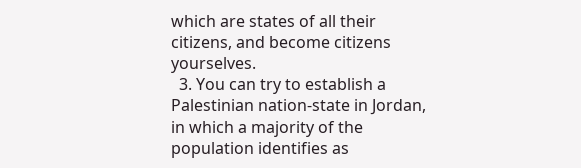which are states of all their citizens, and become citizens yourselves.
  3. You can try to establish a Palestinian nation-state in Jordan, in which a majority of the population identifies as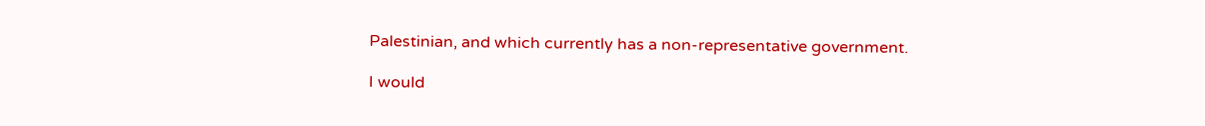Palestinian, and which currently has a non-representative government.

I would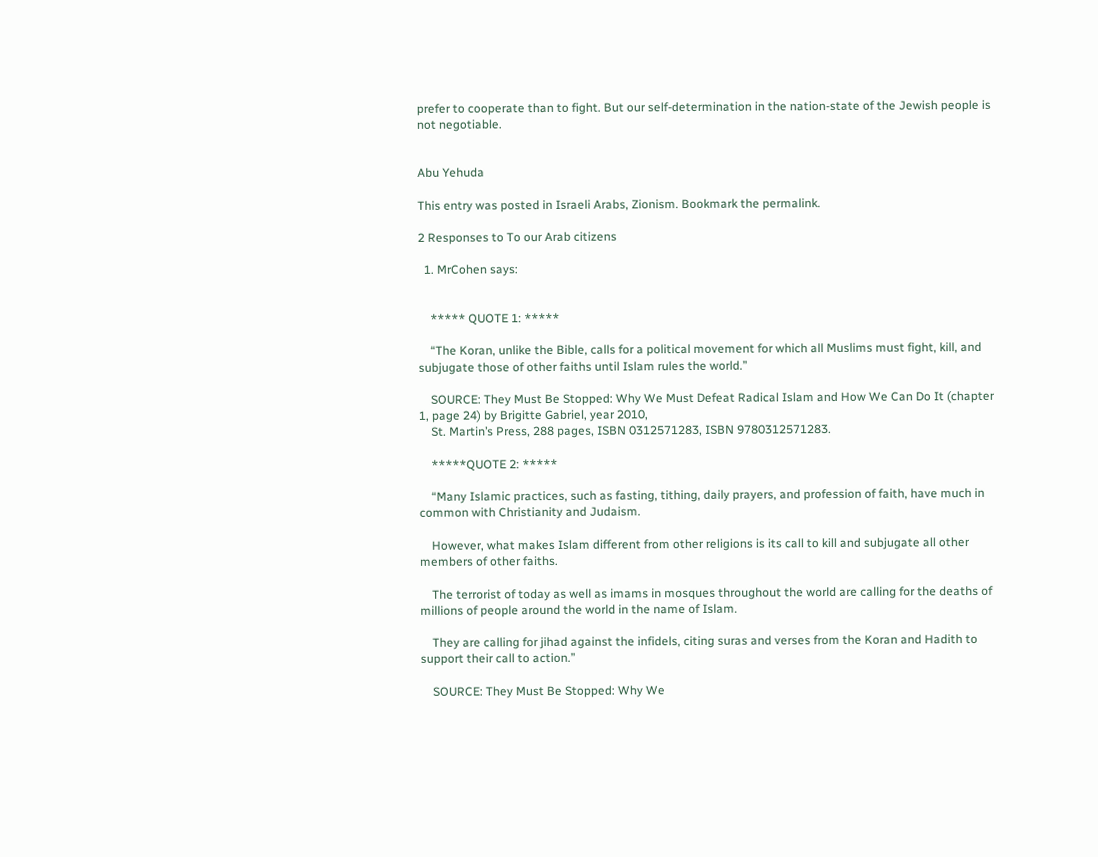prefer to cooperate than to fight. But our self-determination in the nation-state of the Jewish people is not negotiable.


Abu Yehuda

This entry was posted in Israeli Arabs, Zionism. Bookmark the permalink.

2 Responses to To our Arab citizens

  1. MrCohen says:


    ***** QUOTE 1: *****

    “The Koran, unlike the Bible, calls for a political movement for which all Muslims must fight, kill, and subjugate those of other faiths until Islam rules the world.”

    SOURCE: They Must Be Stopped: Why We Must Defeat Radical Islam and How We Can Do It (chapter 1, page 24) by Brigitte Gabriel, year 2010,
    St. Martin’s Press, 288 pages, ISBN 0312571283, ISBN 9780312571283.

    *****QUOTE 2: *****

    “Many Islamic practices, such as fasting, tithing, daily prayers, and profession of faith, have much in common with Christianity and Judaism.

    However, what makes Islam different from other religions is its call to kill and subjugate all other members of other faiths.

    The terrorist of today as well as imams in mosques throughout the world are calling for the deaths of millions of people around the world in the name of Islam.

    They are calling for jihad against the infidels, citing suras and verses from the Koran and Hadith to support their call to action.”

    SOURCE: They Must Be Stopped: Why We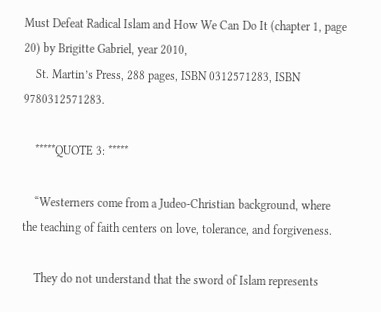Must Defeat Radical Islam and How We Can Do It (chapter 1, page 20) by Brigitte Gabriel, year 2010,
    St. Martin’s Press, 288 pages, ISBN 0312571283, ISBN 9780312571283.

    *****QUOTE 3: *****

    “Westerners come from a Judeo-Christian background, where the teaching of faith centers on love, tolerance, and forgiveness.

    They do not understand that the sword of Islam represents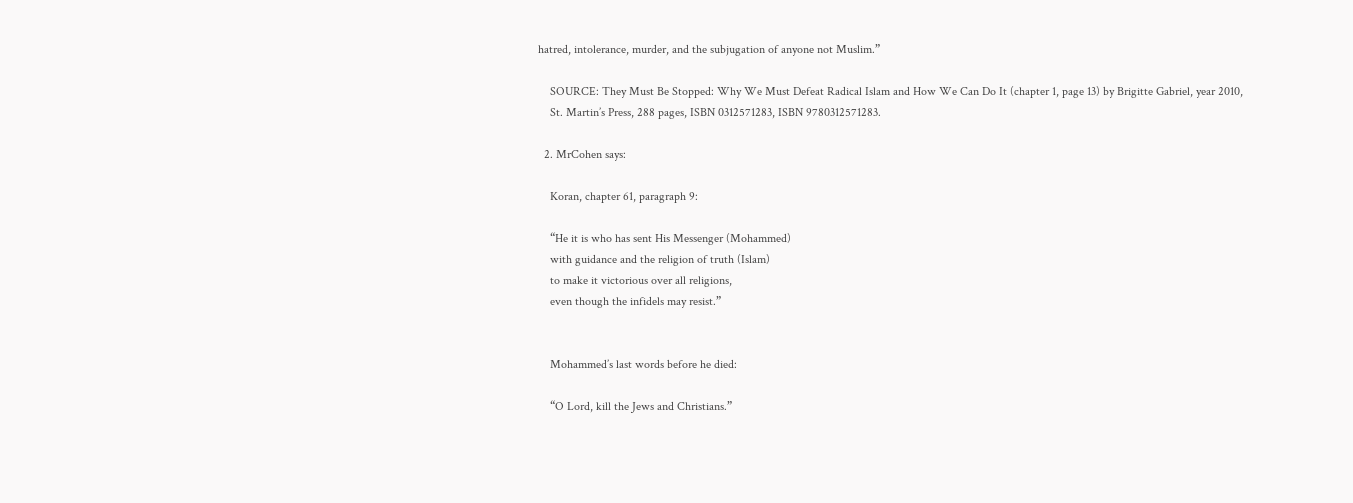hatred, intolerance, murder, and the subjugation of anyone not Muslim.”

    SOURCE: They Must Be Stopped: Why We Must Defeat Radical Islam and How We Can Do It (chapter 1, page 13) by Brigitte Gabriel, year 2010,
    St. Martin’s Press, 288 pages, ISBN 0312571283, ISBN 9780312571283.

  2. MrCohen says:

    Koran, chapter 61, paragraph 9:

    “He it is who has sent His Messenger (Mohammed)
    with guidance and the religion of truth (Islam)
    to make it victorious over all religions,
    even though the infidels may resist.”


    Mohammed’s last words before he died:

    “O Lord, kill the Jews and Christians.”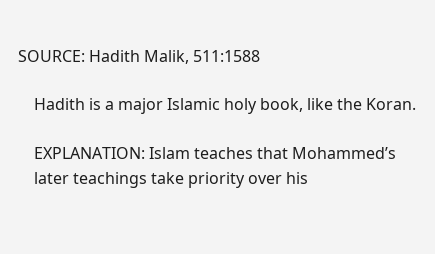SOURCE: Hadith Malik, 511:1588

    Hadith is a major Islamic holy book, like the Koran.

    EXPLANATION: Islam teaches that Mohammed’s
    later teachings take priority over his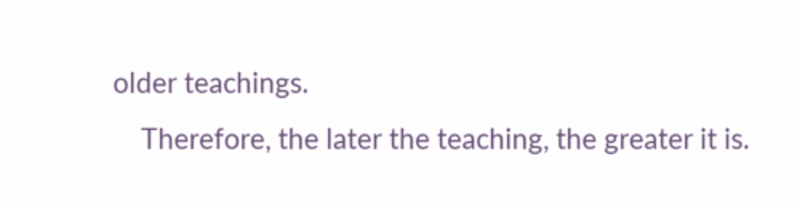older teachings.
    Therefore, the later the teaching, the greater it is.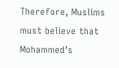Therefore, Muslims must believe that Mohammed’s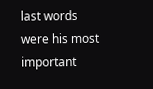last words were his most important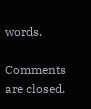words.

Comments are closed.